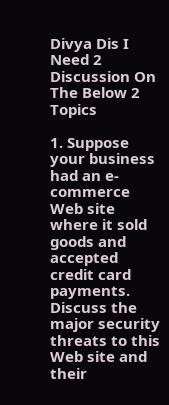Divya Dis I Need 2 Discussion On The Below 2 Topics

1. Suppose your business had an e-commerce Web site where it sold goods and accepted credit card payments. Discuss the major security threats to this Web site and their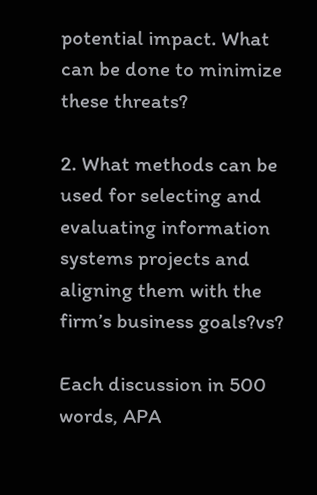potential impact. What can be done to minimize these threats?

2. What methods can be used for selecting and evaluating information systems projects and aligning them with the firm’s business goals?vs?

Each discussion in 500 words, APA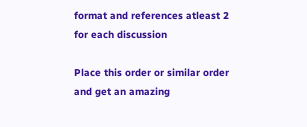format and references atleast 2 for each discussion

Place this order or similar order and get an amazing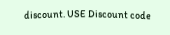discount. USE Discount code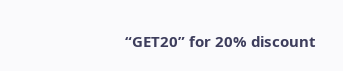“GET20” for 20% discount